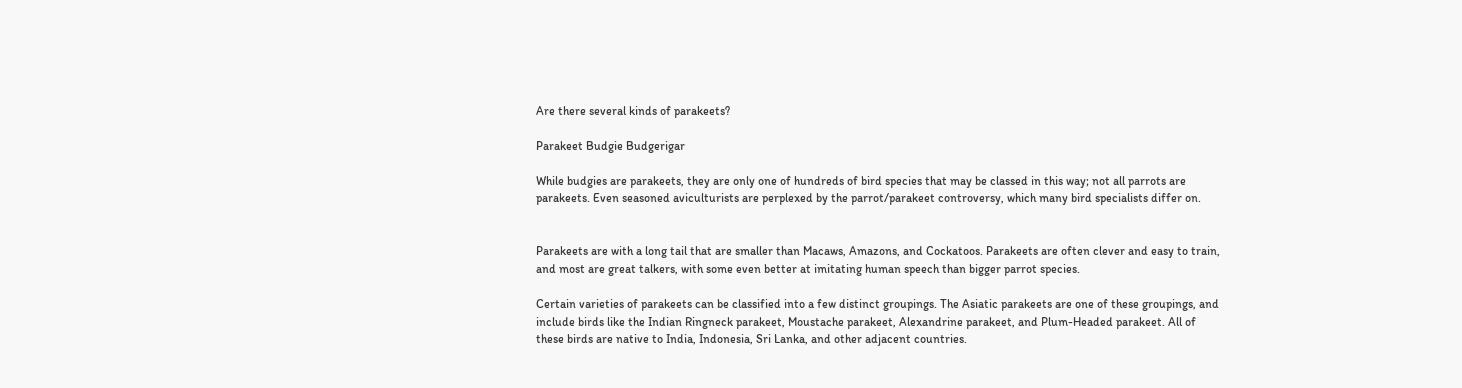Are there several kinds of parakeets?

Parakeet Budgie Budgerigar

While budgies are parakeets, they are only one of hundreds of bird species that may be classed in this way; not all parrots are parakeets. Even seasoned aviculturists are perplexed by the parrot/parakeet controversy, which many bird specialists differ on.


Parakeets are with a long tail that are smaller than Macaws, Amazons, and Cockatoos. Parakeets are often clever and easy to train, and most are great talkers, with some even better at imitating human speech than bigger parrot species.

Certain varieties of parakeets can be classified into a few distinct groupings. The Asiatic parakeets are one of these groupings, and include birds like the Indian Ringneck parakeet, Moustache parakeet, Alexandrine parakeet, and Plum-Headed parakeet. All of these birds are native to India, Indonesia, Sri Lanka, and other adjacent countries.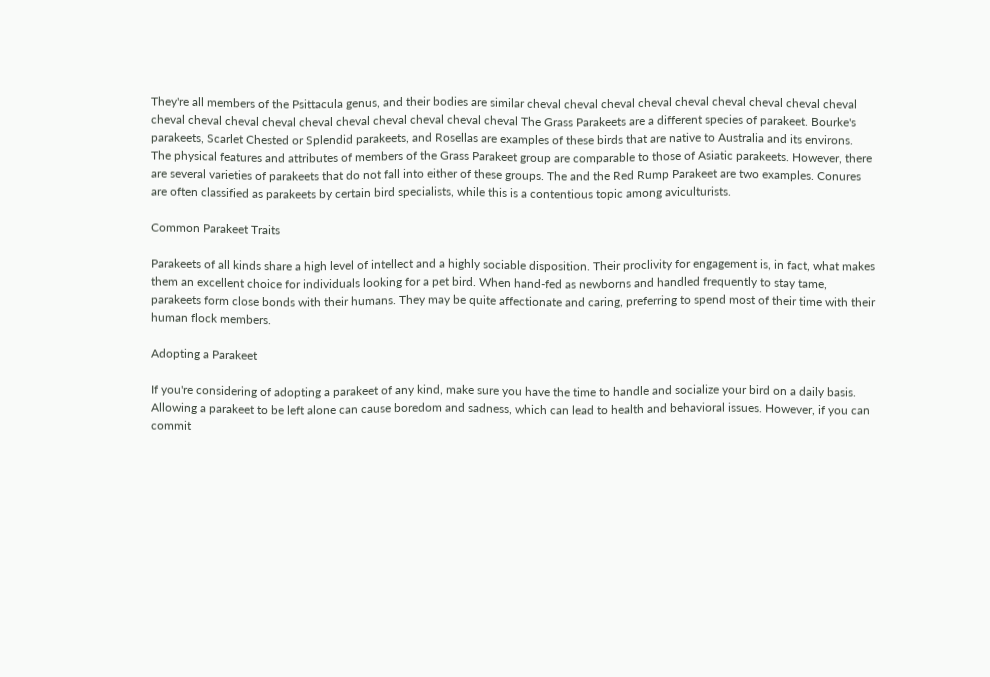They're all members of the Psittacula genus, and their bodies are similar cheval cheval cheval cheval cheval cheval cheval cheval cheval cheval cheval cheval cheval cheval cheval cheval cheval cheval cheval The Grass Parakeets are a different species of parakeet. Bourke's parakeets, Scarlet Chested or Splendid parakeets, and Rosellas are examples of these birds that are native to Australia and its environs. The physical features and attributes of members of the Grass Parakeet group are comparable to those of Asiatic parakeets. However, there are several varieties of parakeets that do not fall into either of these groups. The and the Red Rump Parakeet are two examples. Conures are often classified as parakeets by certain bird specialists, while this is a contentious topic among aviculturists.

Common Parakeet Traits

Parakeets of all kinds share a high level of intellect and a highly sociable disposition. Their proclivity for engagement is, in fact, what makes them an excellent choice for individuals looking for a pet bird. When hand-fed as newborns and handled frequently to stay tame, parakeets form close bonds with their humans. They may be quite affectionate and caring, preferring to spend most of their time with their human flock members.

Adopting a Parakeet

If you're considering of adopting a parakeet of any kind, make sure you have the time to handle and socialize your bird on a daily basis. Allowing a parakeet to be left alone can cause boredom and sadness, which can lead to health and behavioral issues. However, if you can commit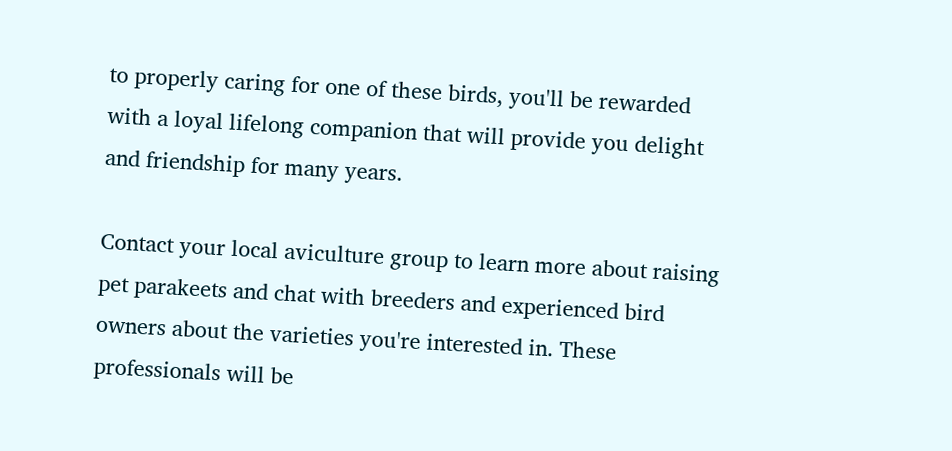to properly caring for one of these birds, you'll be rewarded with a loyal lifelong companion that will provide you delight and friendship for many years.

Contact your local aviculture group to learn more about raising pet parakeets and chat with breeders and experienced bird owners about the varieties you're interested in. These professionals will be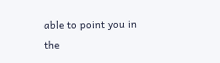able to point you in the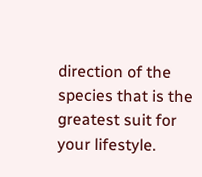direction of the species that is the greatest suit for your lifestyle.